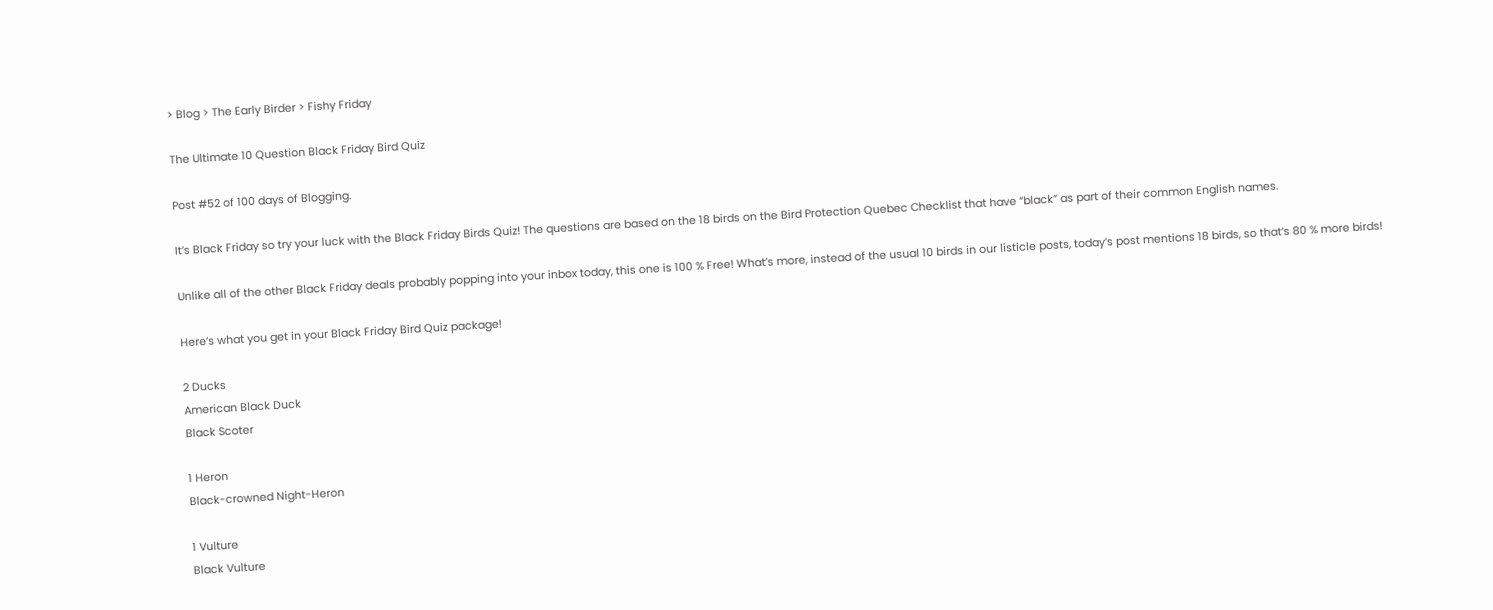> Blog > The Early Birder > Fishy Friday

The Ultimate 10 Question Black Friday Bird Quiz

Post #52 of 100 days of Blogging.

It’s Black Friday so try your luck with the Black Friday Birds Quiz! The questions are based on the 18 birds on the Bird Protection Quebec Checklist that have “black” as part of their common English names.

Unlike all of the other Black Friday deals probably popping into your inbox today, this one is 100 % Free! What’s more, instead of the usual 10 birds in our listicle posts, today’s post mentions 18 birds, so that’s 80 % more birds!

Here’s what you get in your Black Friday Bird Quiz package!

2 Ducks
American Black Duck
Black Scoter

1 Heron
Black-crowned Night-Heron

1 Vulture
Black Vulture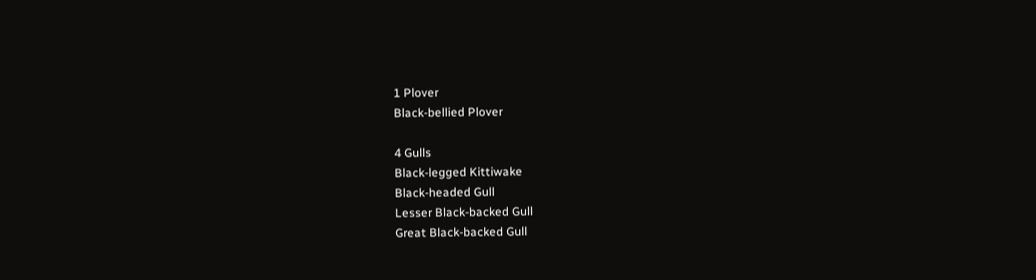1 Plover
Black-bellied Plover

4 Gulls
Black-legged Kittiwake
Black-headed Gull
Lesser Black-backed Gull
Great Black-backed Gull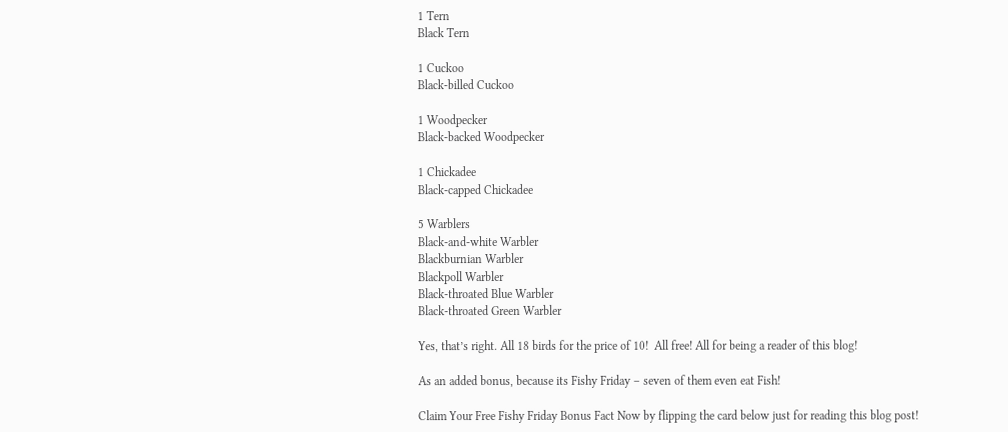1 Tern
Black Tern

1 Cuckoo
Black-billed Cuckoo

1 Woodpecker
Black-backed Woodpecker

1 Chickadee
Black-capped Chickadee

5 Warblers
Black-and-white Warbler
Blackburnian Warbler
Blackpoll Warbler
Black-throated Blue Warbler
Black-throated Green Warbler

Yes, that’s right. All 18 birds for the price of 10!  All free! All for being a reader of this blog!

As an added bonus, because its Fishy Friday – seven of them even eat Fish!

Claim Your Free Fishy Friday Bonus Fact Now by flipping the card below just for reading this blog post!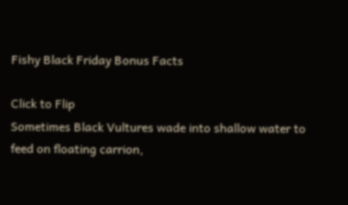Fishy Black Friday Bonus Facts

Click to Flip
Sometimes Black Vultures wade into shallow water to feed on floating carrion,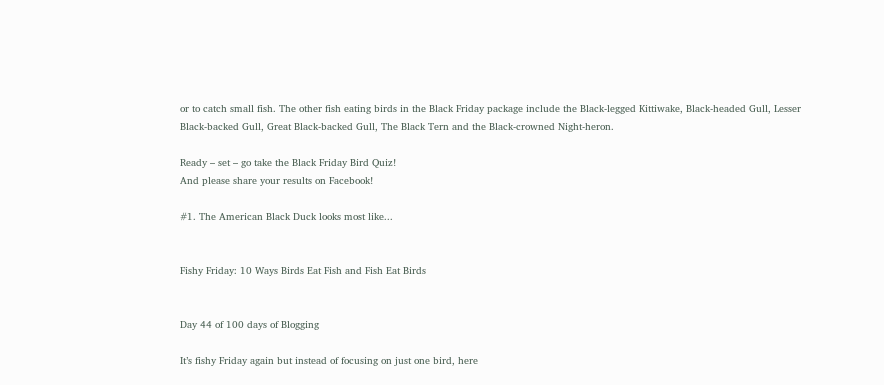or to catch small fish. The other fish eating birds in the Black Friday package include the Black-legged Kittiwake, Black-headed Gull, Lesser Black-backed Gull, Great Black-backed Gull, The Black Tern and the Black-crowned Night-heron.

Ready – set – go take the Black Friday Bird Quiz!
And please share your results on Facebook!

#1. The American Black Duck looks most like...


Fishy Friday: 10 Ways Birds Eat Fish and Fish Eat Birds


Day 44 of 100 days of Blogging

It’s fishy Friday again but instead of focusing on just one bird, here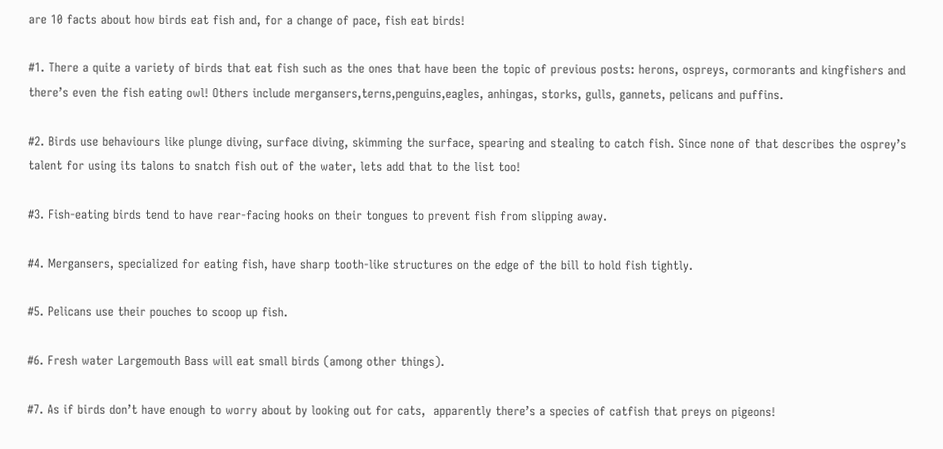are 10 facts about how birds eat fish and, for a change of pace, fish eat birds!

#1. There a quite a variety of birds that eat fish such as the ones that have been the topic of previous posts: herons, ospreys, cormorants and kingfishers and there’s even the fish eating owl! Others include mergansers,terns,penguins,eagles, anhingas, storks, gulls, gannets, pelicans and puffins.

#2. Birds use behaviours like plunge diving, surface diving, skimming the surface, spearing and stealing to catch fish. Since none of that describes the osprey’s talent for using its talons to snatch fish out of the water, lets add that to the list too!

#3. Fish-eating birds tend to have rear-facing hooks on their tongues to prevent fish from slipping away.

#4. Mergansers, specialized for eating fish, have sharp tooth-like structures on the edge of the bill to hold fish tightly.

#5. Pelicans use their pouches to scoop up fish.

#6. Fresh water Largemouth Bass will eat small birds (among other things).

#7. As if birds don’t have enough to worry about by looking out for cats,  apparently there’s a species of catfish that preys on pigeons!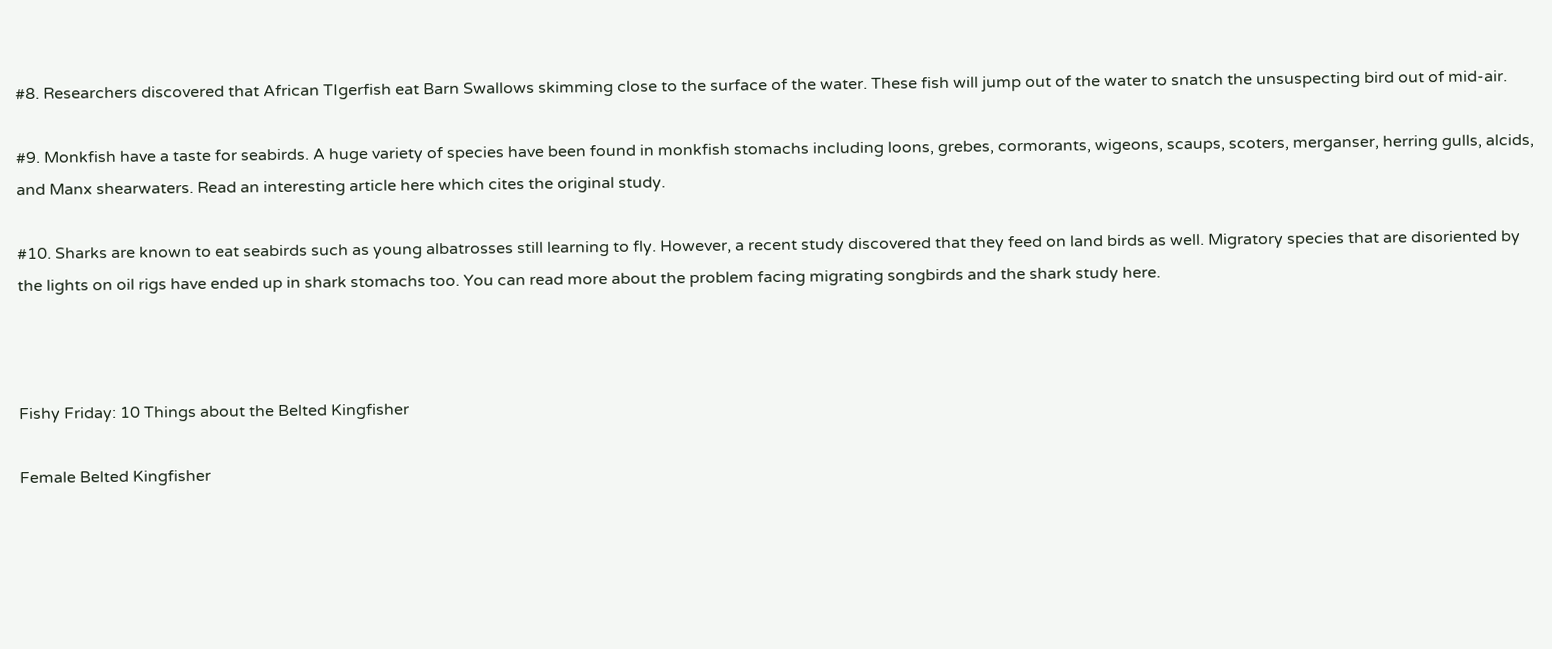#8. Researchers discovered that African TIgerfish eat Barn Swallows skimming close to the surface of the water. These fish will jump out of the water to snatch the unsuspecting bird out of mid-air.

#9. Monkfish have a taste for seabirds. A huge variety of species have been found in monkfish stomachs including loons, grebes, cormorants, wigeons, scaups, scoters, merganser, herring gulls, alcids, and Manx shearwaters. Read an interesting article here which cites the original study.

#10. Sharks are known to eat seabirds such as young albatrosses still learning to fly. However, a recent study discovered that they feed on land birds as well. Migratory species that are disoriented by the lights on oil rigs have ended up in shark stomachs too. You can read more about the problem facing migrating songbirds and the shark study here.



Fishy Friday: 10 Things about the Belted Kingfisher

Female Belted Kingfisher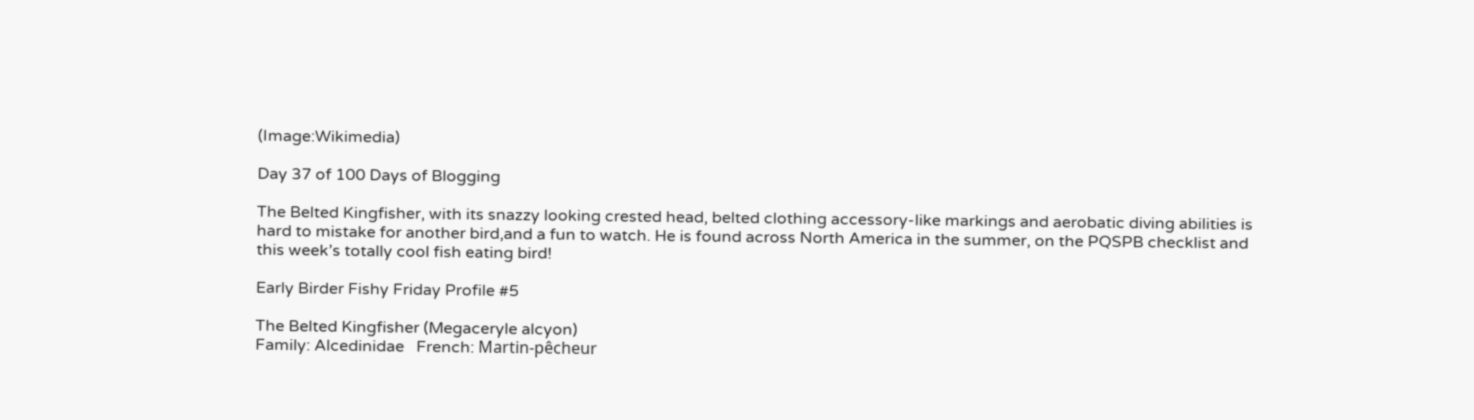(Image:Wikimedia)

Day 37 of 100 Days of Blogging

The Belted Kingfisher, with its snazzy looking crested head, belted clothing accessory-like markings and aerobatic diving abilities is hard to mistake for another bird,and a fun to watch. He is found across North America in the summer, on the PQSPB checklist and this week’s totally cool fish eating bird!

Early Birder Fishy Friday Profile #5

The Belted Kingfisher (Megaceryle alcyon)
Family: Alcedinidae   French: Martin-pêcheur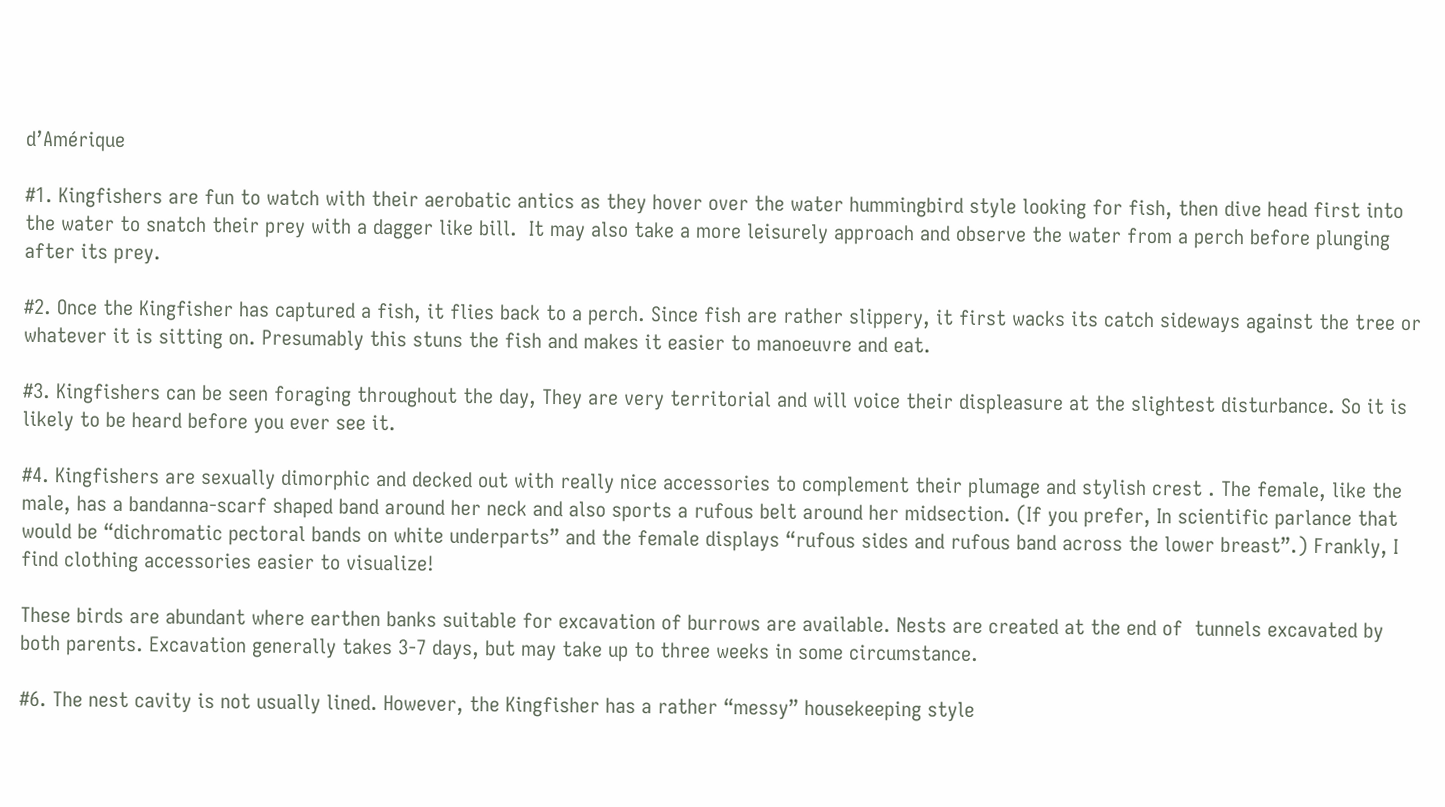d’Amérique

#1. Kingfishers are fun to watch with their aerobatic antics as they hover over the water hummingbird style looking for fish, then dive head first into the water to snatch their prey with a dagger like bill.  It may also take a more leisurely approach and observe the water from a perch before plunging after its prey.

#2. Once the Kingfisher has captured a fish, it flies back to a perch. Since fish are rather slippery, it first wacks its catch sideways against the tree or whatever it is sitting on. Presumably this stuns the fish and makes it easier to manoeuvre and eat.

#3. Kingfishers can be seen foraging throughout the day, They are very territorial and will voice their displeasure at the slightest disturbance. So it is likely to be heard before you ever see it.

#4. Kingfishers are sexually dimorphic and decked out with really nice accessories to complement their plumage and stylish crest . The female, like the male, has a bandanna-scarf shaped band around her neck and also sports a rufous belt around her midsection. (If you prefer, In scientific parlance that would be “dichromatic pectoral bands on white underparts” and the female displays “rufous sides and rufous band across the lower breast”.) Frankly, I find clothing accessories easier to visualize!

These birds are abundant where earthen banks suitable for excavation of burrows are available. Nests are created at the end of  tunnels excavated by both parents. Excavation generally takes 3-7 days, but may take up to three weeks in some circumstance.

#6. The nest cavity is not usually lined. However, the Kingfisher has a rather “messy” housekeeping style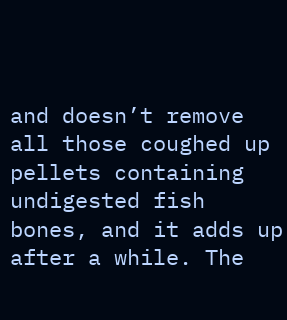and doesn’t remove all those coughed up pellets containing undigested fish bones, and it adds up after a while. The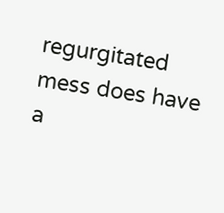regurgitated mess does have a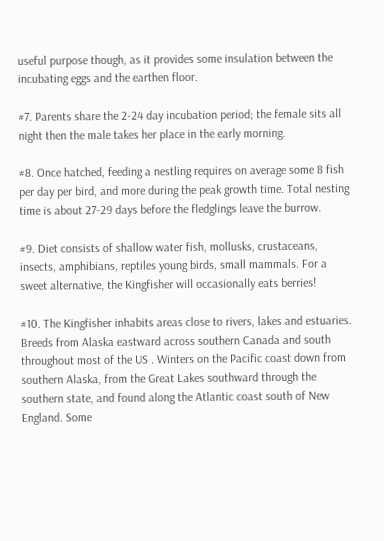useful purpose though, as it provides some insulation between the incubating eggs and the earthen floor.

#7. Parents share the 2-24 day incubation period; the female sits all night then the male takes her place in the early morning.

#8. Once hatched, feeding a nestling requires on average some 8 fish per day per bird, and more during the peak growth time. Total nesting time is about 27-29 days before the fledglings leave the burrow.

#9. Diet consists of shallow water fish, mollusks, crustaceans, insects, amphibians, reptiles young birds, small mammals. For a sweet alternative, the Kingfisher will occasionally eats berries!

#10. The Kingfisher inhabits areas close to rivers, lakes and estuaries. Breeds from Alaska eastward across southern Canada and south throughout most of the US . Winters on the Pacific coast down from southern Alaska, from the Great Lakes southward through the southern state, and found along the Atlantic coast south of New England. Some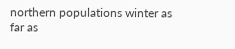northern populations winter as far as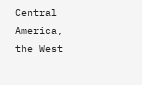Central America, the West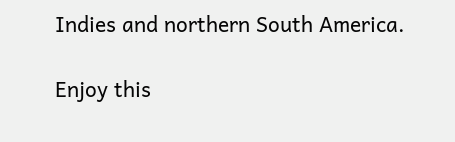Indies and northern South America.

Enjoy this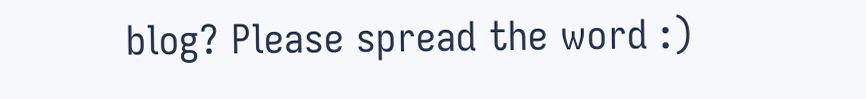blog? Please spread the word :)